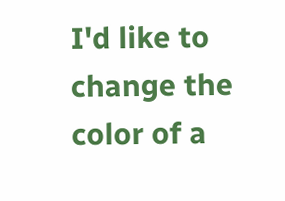I'd like to change the color of a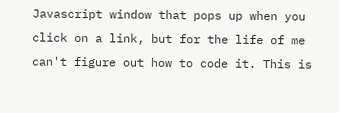Javascript window that pops up when you click on a link, but for the life of me can't figure out how to code it. This is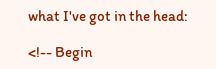what I've got in the head:

<!-- Begin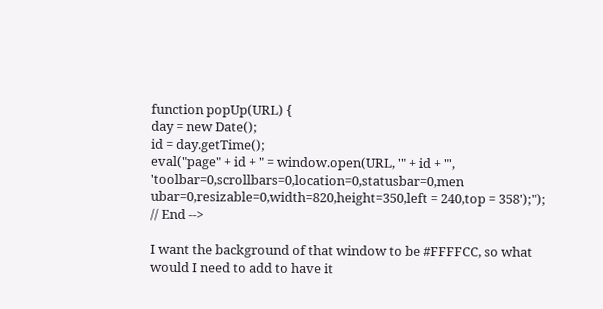function popUp(URL) {
day = new Date();
id = day.getTime();
eval("page" + id + " = window.open(URL, '" + id + "', 'toolbar=0,scrollbars=0,location=0,statusbar=0,men ubar=0,resizable=0,width=820,height=350,left = 240,top = 358');");
// End -->

I want the background of that window to be #FFFFCC, so what would I need to add to have it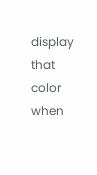display that color when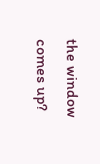the window comes up?